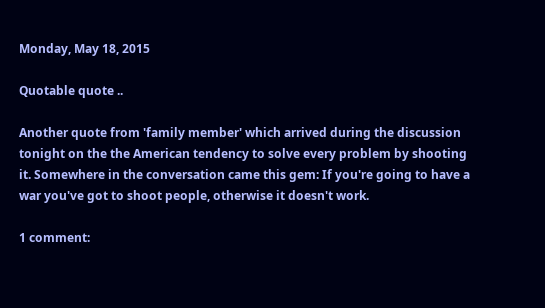Monday, May 18, 2015

Quotable quote ..

Another quote from 'family member' which arrived during the discussion tonight on the the American tendency to solve every problem by shooting it. Somewhere in the conversation came this gem: If you're going to have a war you've got to shoot people, otherwise it doesn't work.

1 comment: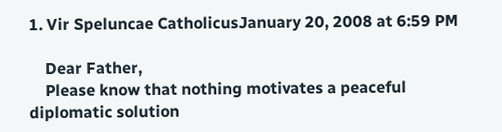1. Vir Speluncae CatholicusJanuary 20, 2008 at 6:59 PM

    Dear Father,
    Please know that nothing motivates a peaceful diplomatic solution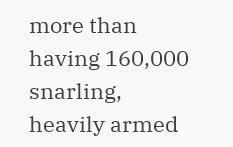more than having 160,000 snarling, heavily armed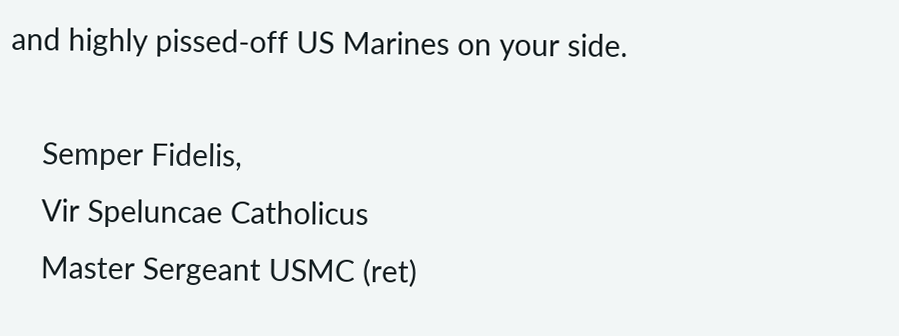and highly pissed-off US Marines on your side.

    Semper Fidelis,
    Vir Speluncae Catholicus
    Master Sergeant USMC (ret)